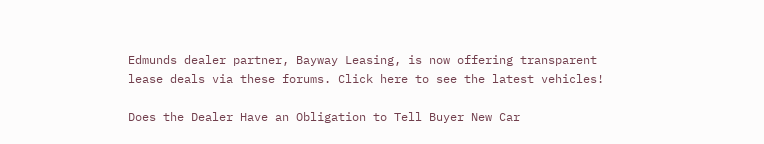Edmunds dealer partner, Bayway Leasing, is now offering transparent lease deals via these forums. Click here to see the latest vehicles!

Does the Dealer Have an Obligation to Tell Buyer New Car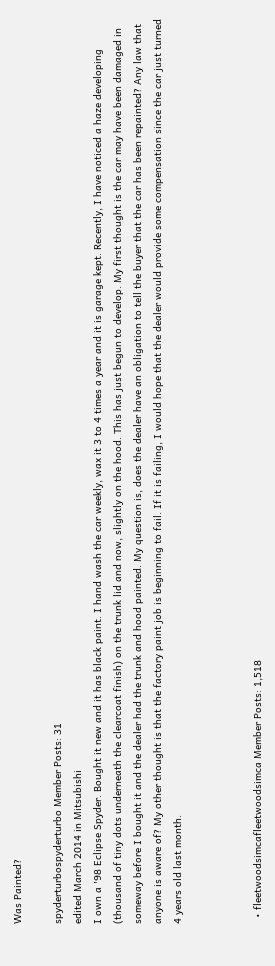Was Painted?

spyderturbospyderturbo Member Posts: 31
edited March 2014 in Mitsubishi
I own a '98 Eclipse Spyder. Bought it new and it has black paint. I hand wash the car weekly, wax it 3 to 4 times a year and it is garage kept. Recently, I have noticed a haze developing (thousand of tiny dots underneath the clearcoat finish) on the trunk lid and now, slightly on the hood. This has just begun to develop. My first thought is the car may have been damaged in someway before I bought it and the dealer had the trunk and hood painted. My question is, does the dealer have an obligation to tell the buyer that the car has been repainted? Any law that anyone is aware of? My other thought is that the factory paint job is beginning to fail. If it is failing, I would hope that the dealer would provide some compensation since the car just turned 4 years old last month.



  • fleetwoodsimcafleetwoodsimca Member Posts: 1,518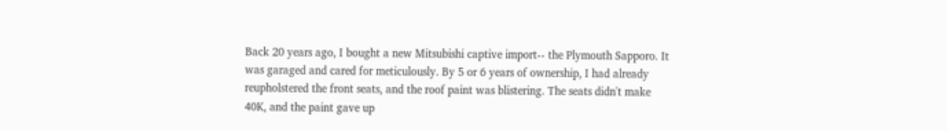Back 20 years ago, I bought a new Mitsubishi captive import-- the Plymouth Sapporo. It was garaged and cared for meticulously. By 5 or 6 years of ownership, I had already reupholstered the front seats, and the roof paint was blistering. The seats didn't make 40K, and the paint gave up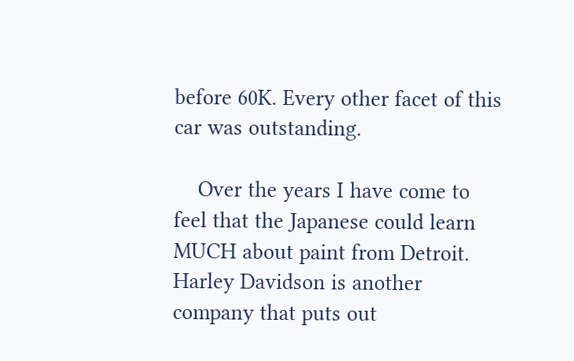before 60K. Every other facet of this car was outstanding.

    Over the years I have come to feel that the Japanese could learn MUCH about paint from Detroit. Harley Davidson is another company that puts out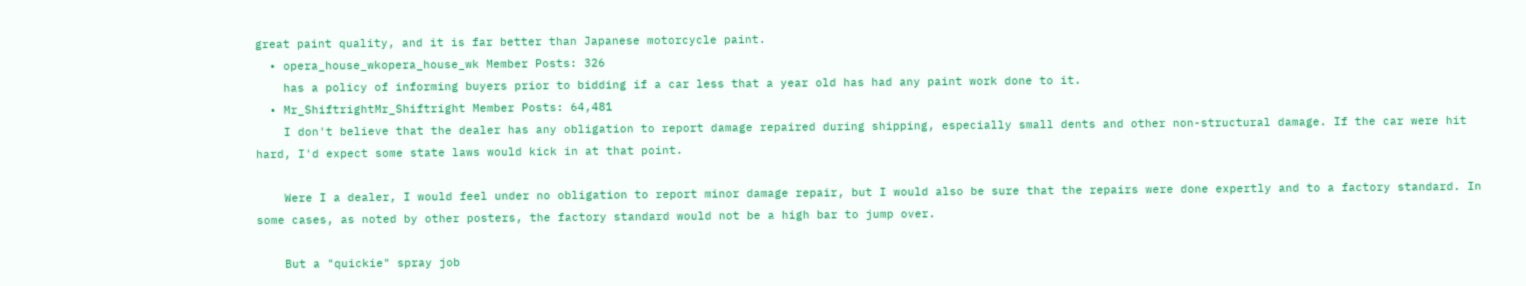great paint quality, and it is far better than Japanese motorcycle paint.
  • opera_house_wkopera_house_wk Member Posts: 326
    has a policy of informing buyers prior to bidding if a car less that a year old has had any paint work done to it.
  • Mr_ShiftrightMr_Shiftright Member Posts: 64,481
    I don't believe that the dealer has any obligation to report damage repaired during shipping, especially small dents and other non-structural damage. If the car were hit hard, I'd expect some state laws would kick in at that point.

    Were I a dealer, I would feel under no obligation to report minor damage repair, but I would also be sure that the repairs were done expertly and to a factory standard. In some cases, as noted by other posters, the factory standard would not be a high bar to jump over.

    But a "quickie" spray job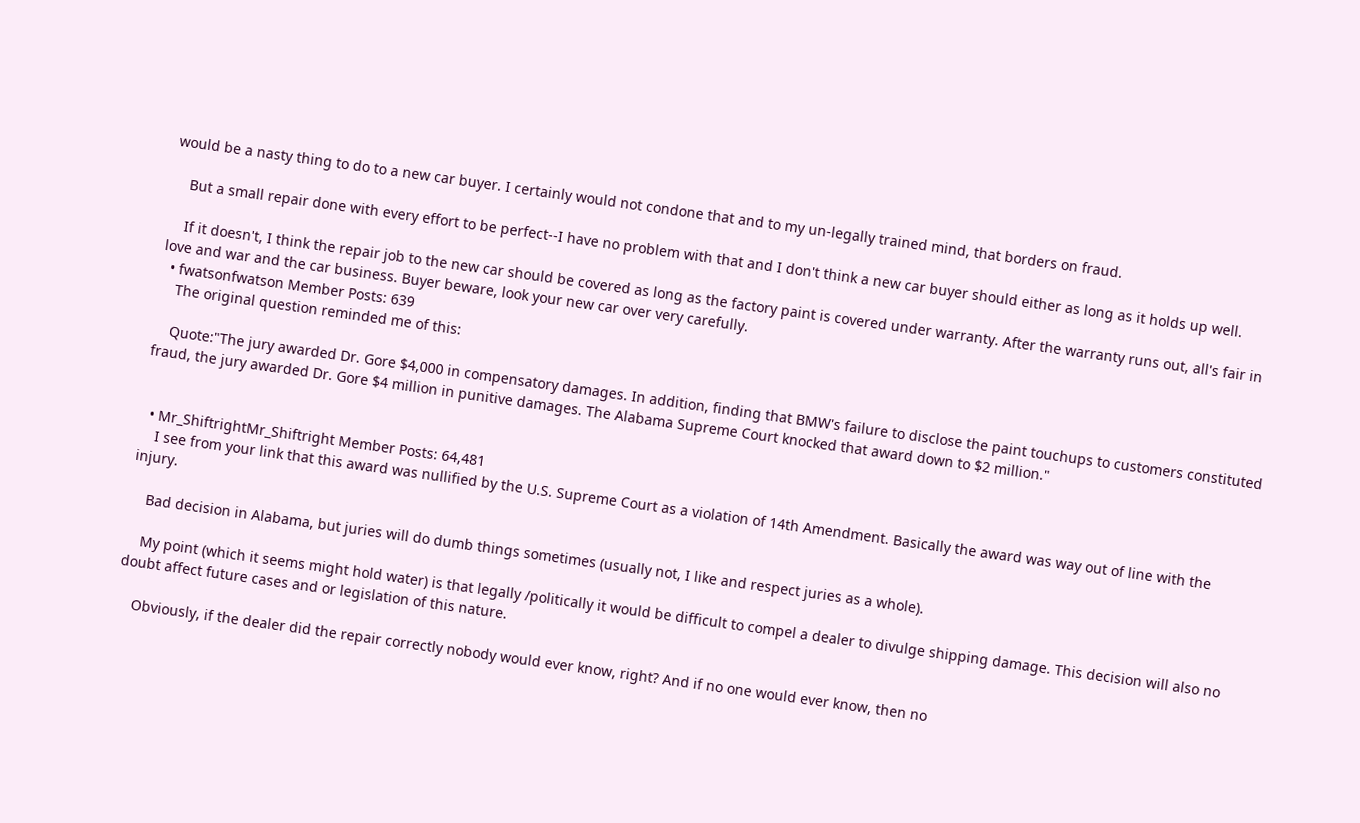would be a nasty thing to do to a new car buyer. I certainly would not condone that and to my un-legally trained mind, that borders on fraud.

    But a small repair done with every effort to be perfect--I have no problem with that and I don't think a new car buyer should either as long as it holds up well.

    If it doesn't, I think the repair job to the new car should be covered as long as the factory paint is covered under warranty. After the warranty runs out, all's fair in love and war and the car business. Buyer beware, look your new car over very carefully.
  • fwatsonfwatson Member Posts: 639
    The original question reminded me of this:

    Quote:"The jury awarded Dr. Gore $4,000 in compensatory damages. In addition, finding that BMW's failure to disclose the paint touchups to customers constituted fraud, the jury awarded Dr. Gore $4 million in punitive damages. The Alabama Supreme Court knocked that award down to $2 million."


  • Mr_ShiftrightMr_Shiftright Member Posts: 64,481
    I see from your link that this award was nullified by the U.S. Supreme Court as a violation of 14th Amendment. Basically the award was way out of line with the injury.

    Bad decision in Alabama, but juries will do dumb things sometimes (usually not, I like and respect juries as a whole).

    My point (which it seems might hold water) is that legally /politically it would be difficult to compel a dealer to divulge shipping damage. This decision will also no doubt affect future cases and or legislation of this nature.

    Obviously, if the dealer did the repair correctly nobody would ever know, right? And if no one would ever know, then no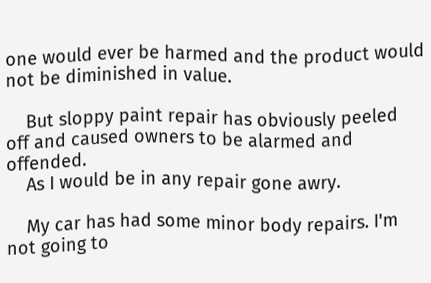one would ever be harmed and the product would not be diminished in value.

    But sloppy paint repair has obviously peeled off and caused owners to be alarmed and offended.
    As I would be in any repair gone awry.

    My car has had some minor body repairs. I'm not going to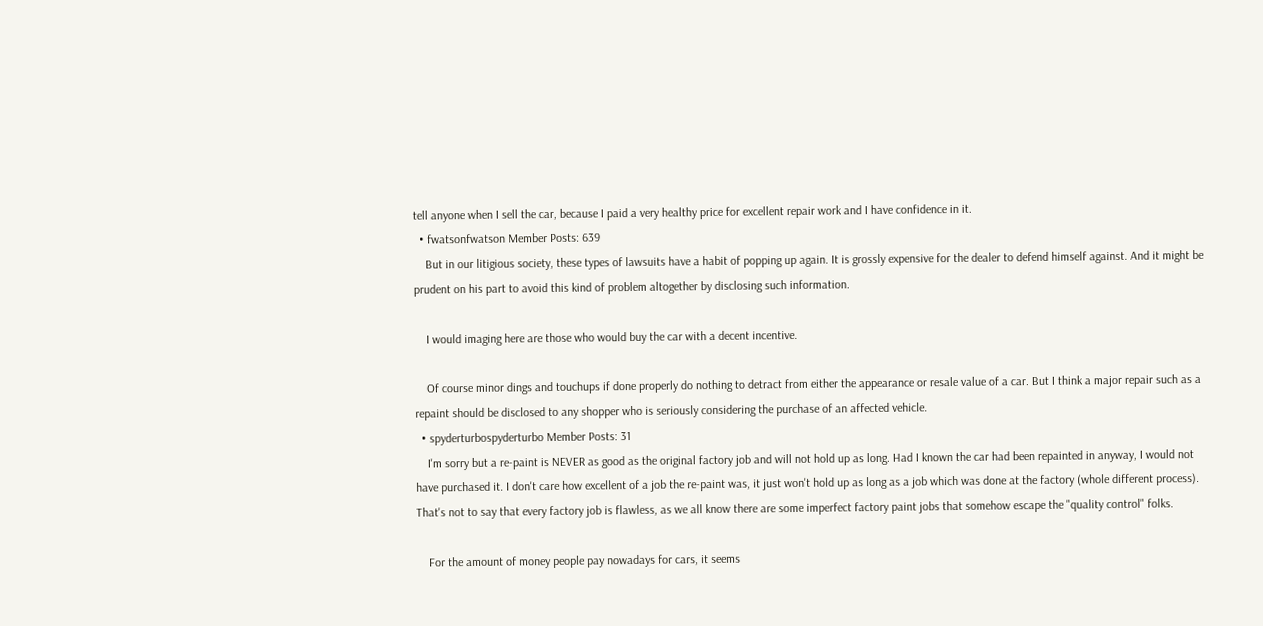tell anyone when I sell the car, because I paid a very healthy price for excellent repair work and I have confidence in it.
  • fwatsonfwatson Member Posts: 639
    But in our litigious society, these types of lawsuits have a habit of popping up again. It is grossly expensive for the dealer to defend himself against. And it might be prudent on his part to avoid this kind of problem altogether by disclosing such information.

    I would imaging here are those who would buy the car with a decent incentive.

    Of course minor dings and touchups if done properly do nothing to detract from either the appearance or resale value of a car. But I think a major repair such as a repaint should be disclosed to any shopper who is seriously considering the purchase of an affected vehicle.
  • spyderturbospyderturbo Member Posts: 31
    I'm sorry but a re-paint is NEVER as good as the original factory job and will not hold up as long. Had I known the car had been repainted in anyway, I would not have purchased it. I don't care how excellent of a job the re-paint was, it just won't hold up as long as a job which was done at the factory (whole different process). That's not to say that every factory job is flawless, as we all know there are some imperfect factory paint jobs that somehow escape the "quality control" folks.

    For the amount of money people pay nowadays for cars, it seems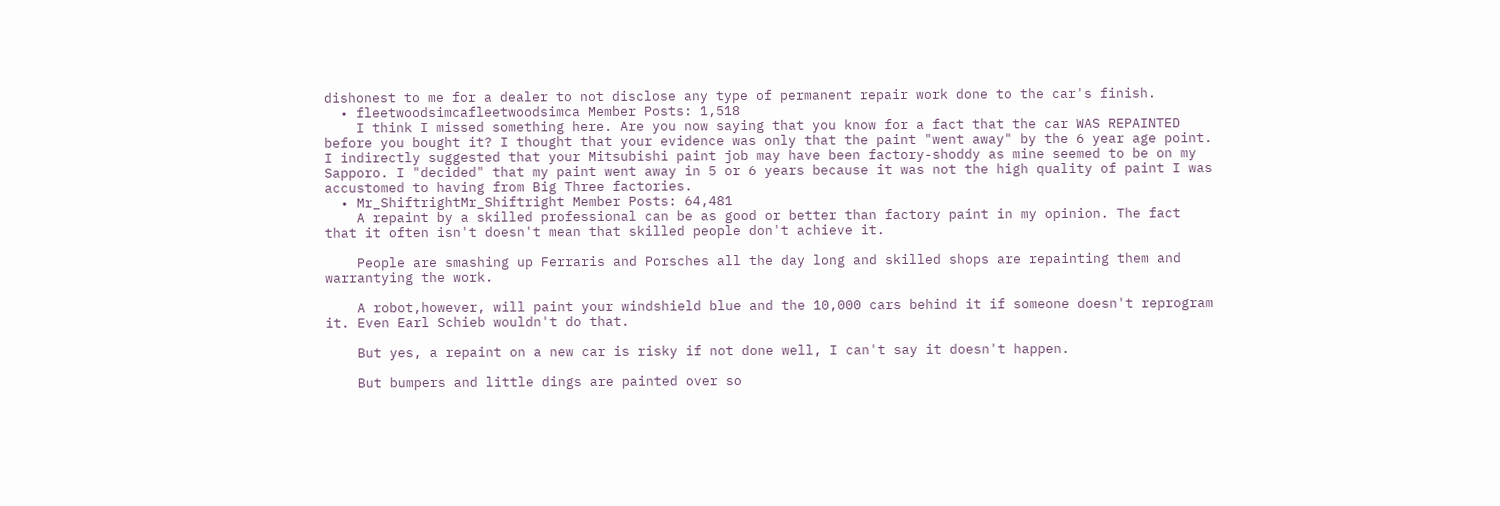dishonest to me for a dealer to not disclose any type of permanent repair work done to the car's finish.
  • fleetwoodsimcafleetwoodsimca Member Posts: 1,518
    I think I missed something here. Are you now saying that you know for a fact that the car WAS REPAINTED before you bought it? I thought that your evidence was only that the paint "went away" by the 6 year age point. I indirectly suggested that your Mitsubishi paint job may have been factory-shoddy as mine seemed to be on my Sapporo. I "decided" that my paint went away in 5 or 6 years because it was not the high quality of paint I was accustomed to having from Big Three factories.
  • Mr_ShiftrightMr_Shiftright Member Posts: 64,481
    A repaint by a skilled professional can be as good or better than factory paint in my opinion. The fact that it often isn't doesn't mean that skilled people don't achieve it.

    People are smashing up Ferraris and Porsches all the day long and skilled shops are repainting them and warrantying the work.

    A robot,however, will paint your windshield blue and the 10,000 cars behind it if someone doesn't reprogram it. Even Earl Schieb wouldn't do that.

    But yes, a repaint on a new car is risky if not done well, I can't say it doesn't happen.

    But bumpers and little dings are painted over so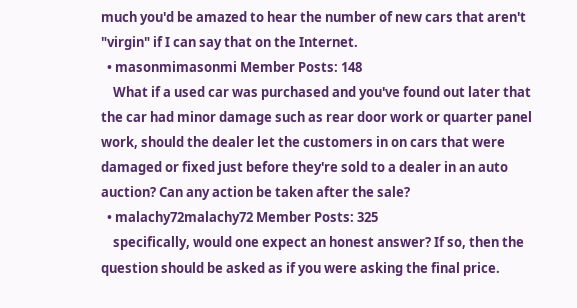much you'd be amazed to hear the number of new cars that aren't "virgin" if I can say that on the Internet.
  • masonmimasonmi Member Posts: 148
    What if a used car was purchased and you've found out later that the car had minor damage such as rear door work or quarter panel work, should the dealer let the customers in on cars that were damaged or fixed just before they're sold to a dealer in an auto auction? Can any action be taken after the sale?
  • malachy72malachy72 Member Posts: 325
    specifically, would one expect an honest answer? If so, then the question should be asked as if you were asking the final price.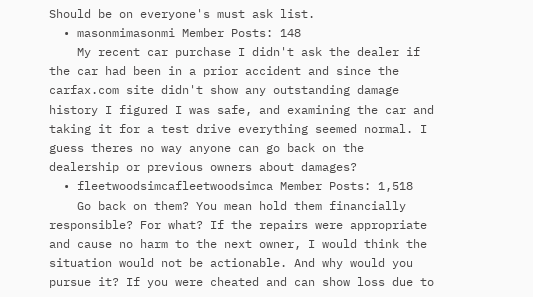Should be on everyone's must ask list.
  • masonmimasonmi Member Posts: 148
    My recent car purchase I didn't ask the dealer if the car had been in a prior accident and since the carfax.com site didn't show any outstanding damage history I figured I was safe, and examining the car and taking it for a test drive everything seemed normal. I guess theres no way anyone can go back on the dealership or previous owners about damages?
  • fleetwoodsimcafleetwoodsimca Member Posts: 1,518
    Go back on them? You mean hold them financially responsible? For what? If the repairs were appropriate and cause no harm to the next owner, I would think the situation would not be actionable. And why would you pursue it? If you were cheated and can show loss due to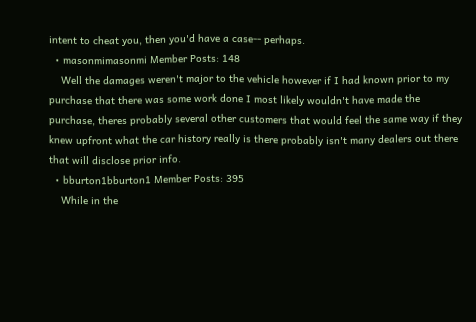intent to cheat you, then you'd have a case-- perhaps.
  • masonmimasonmi Member Posts: 148
    Well the damages weren't major to the vehicle however if I had known prior to my purchase that there was some work done I most likely wouldn't have made the purchase, theres probably several other customers that would feel the same way if they knew upfront what the car history really is there probably isn't many dealers out there that will disclose prior info.
  • bburton1bburton1 Member Posts: 395
    While in the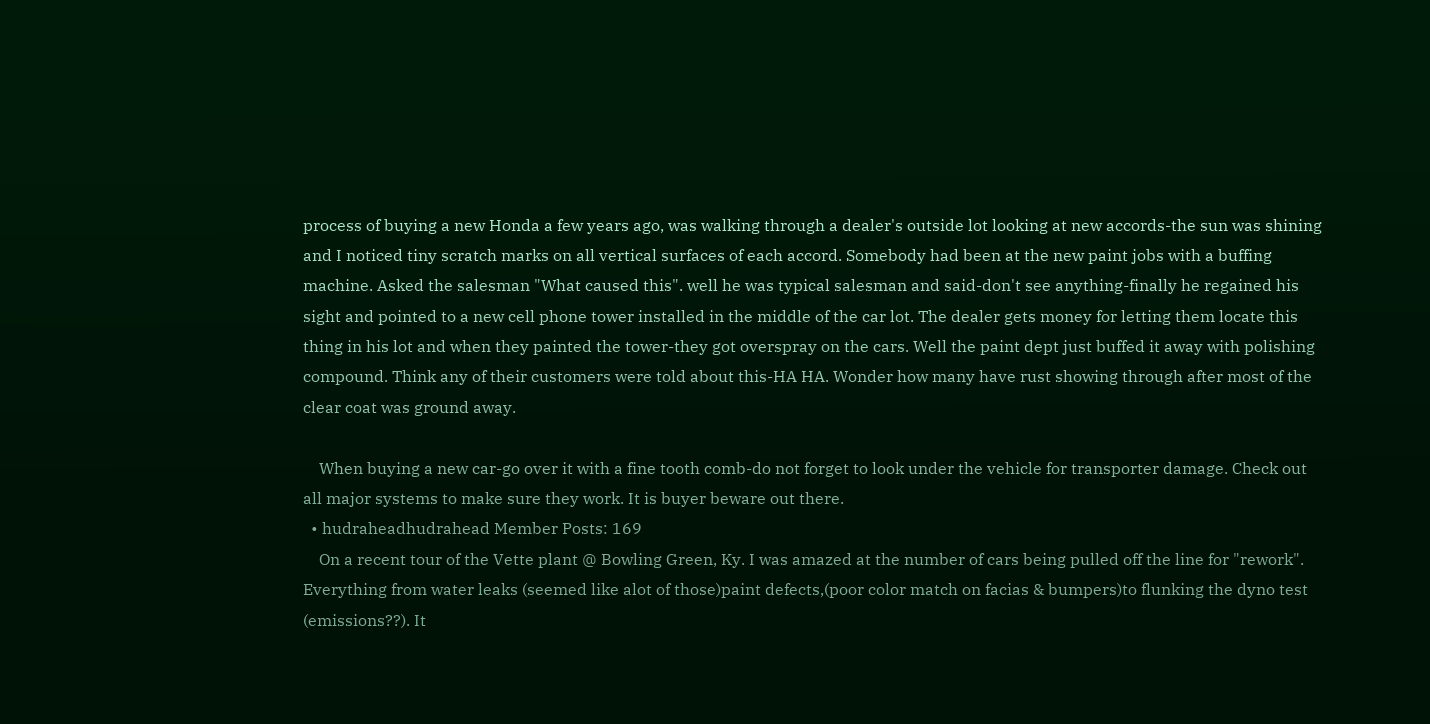process of buying a new Honda a few years ago, was walking through a dealer's outside lot looking at new accords-the sun was shining and I noticed tiny scratch marks on all vertical surfaces of each accord. Somebody had been at the new paint jobs with a buffing machine. Asked the salesman "What caused this". well he was typical salesman and said-don't see anything-finally he regained his sight and pointed to a new cell phone tower installed in the middle of the car lot. The dealer gets money for letting them locate this thing in his lot and when they painted the tower-they got overspray on the cars. Well the paint dept just buffed it away with polishing compound. Think any of their customers were told about this-HA HA. Wonder how many have rust showing through after most of the clear coat was ground away.

    When buying a new car-go over it with a fine tooth comb-do not forget to look under the vehicle for transporter damage. Check out all major systems to make sure they work. It is buyer beware out there.
  • hudraheadhudrahead Member Posts: 169
    On a recent tour of the Vette plant @ Bowling Green, Ky. I was amazed at the number of cars being pulled off the line for "rework". Everything from water leaks (seemed like alot of those)paint defects,(poor color match on facias & bumpers)to flunking the dyno test (emissions??). It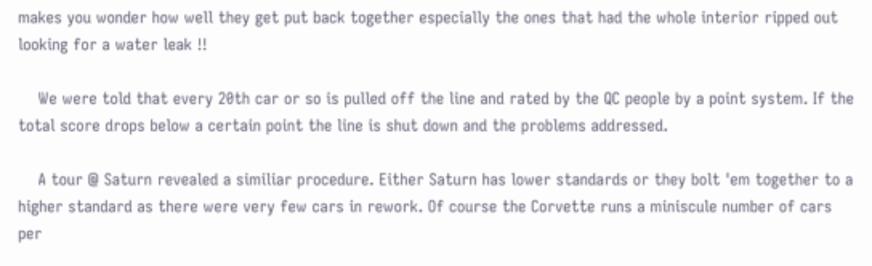makes you wonder how well they get put back together especially the ones that had the whole interior ripped out looking for a water leak !!

    We were told that every 20th car or so is pulled off the line and rated by the QC people by a point system. If the total score drops below a certain point the line is shut down and the problems addressed.

    A tour @ Saturn revealed a similiar procedure. Either Saturn has lower standards or they bolt 'em together to a higher standard as there were very few cars in rework. Of course the Corvette runs a miniscule number of cars per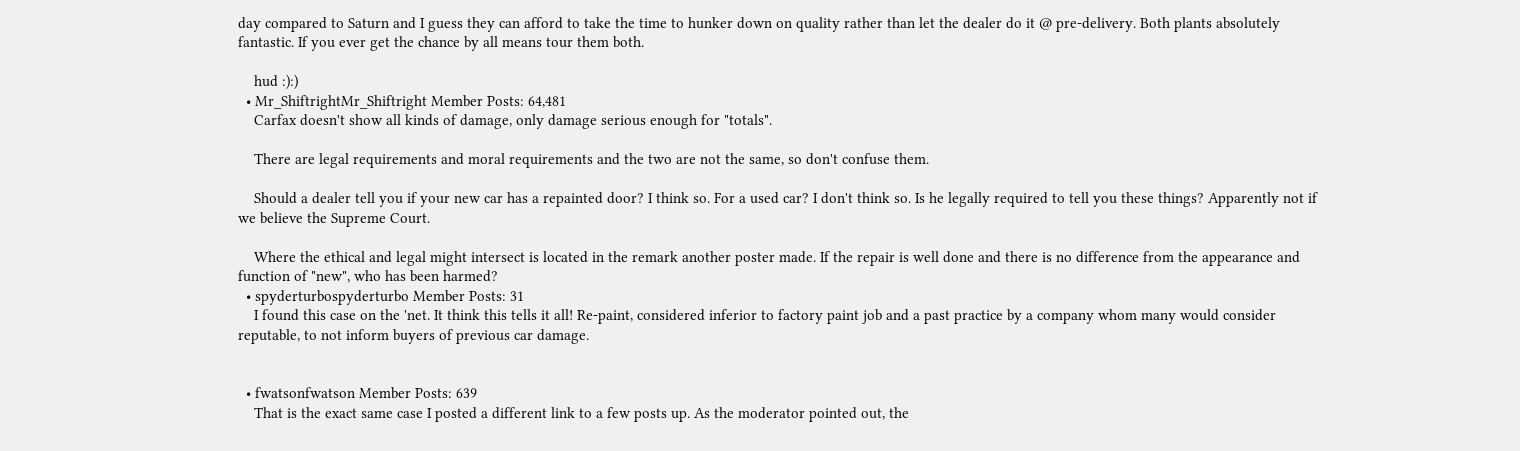day compared to Saturn and I guess they can afford to take the time to hunker down on quality rather than let the dealer do it @ pre-delivery. Both plants absolutely fantastic. If you ever get the chance by all means tour them both.

    hud :):)
  • Mr_ShiftrightMr_Shiftright Member Posts: 64,481
    Carfax doesn't show all kinds of damage, only damage serious enough for "totals".

    There are legal requirements and moral requirements and the two are not the same, so don't confuse them.

    Should a dealer tell you if your new car has a repainted door? I think so. For a used car? I don't think so. Is he legally required to tell you these things? Apparently not if we believe the Supreme Court.

    Where the ethical and legal might intersect is located in the remark another poster made. If the repair is well done and there is no difference from the appearance and function of "new", who has been harmed?
  • spyderturbospyderturbo Member Posts: 31
    I found this case on the 'net. It think this tells it all! Re-paint, considered inferior to factory paint job and a past practice by a company whom many would consider reputable, to not inform buyers of previous car damage.


  • fwatsonfwatson Member Posts: 639
    That is the exact same case I posted a different link to a few posts up. As the moderator pointed out, the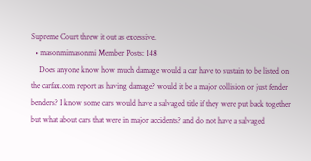Supreme Court threw it out as excessive.
  • masonmimasonmi Member Posts: 148
    Does anyone know how much damage would a car have to sustain to be listed on the carfax.com report as having damage? would it be a major collision or just fender benders? I know some cars would have a salvaged title if they were put back together but what about cars that were in major accidents? and do not have a salvaged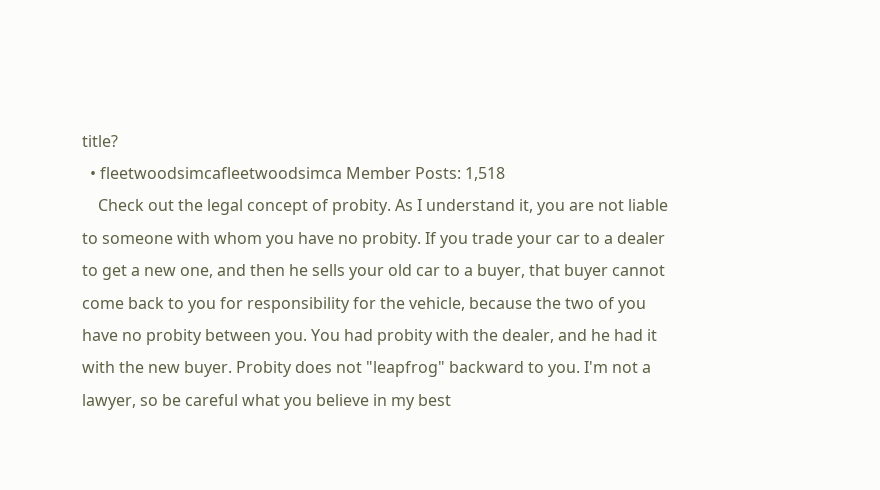title?
  • fleetwoodsimcafleetwoodsimca Member Posts: 1,518
    Check out the legal concept of probity. As I understand it, you are not liable to someone with whom you have no probity. If you trade your car to a dealer to get a new one, and then he sells your old car to a buyer, that buyer cannot come back to you for responsibility for the vehicle, because the two of you have no probity between you. You had probity with the dealer, and he had it with the new buyer. Probity does not "leapfrog" backward to you. I'm not a lawyer, so be careful what you believe in my best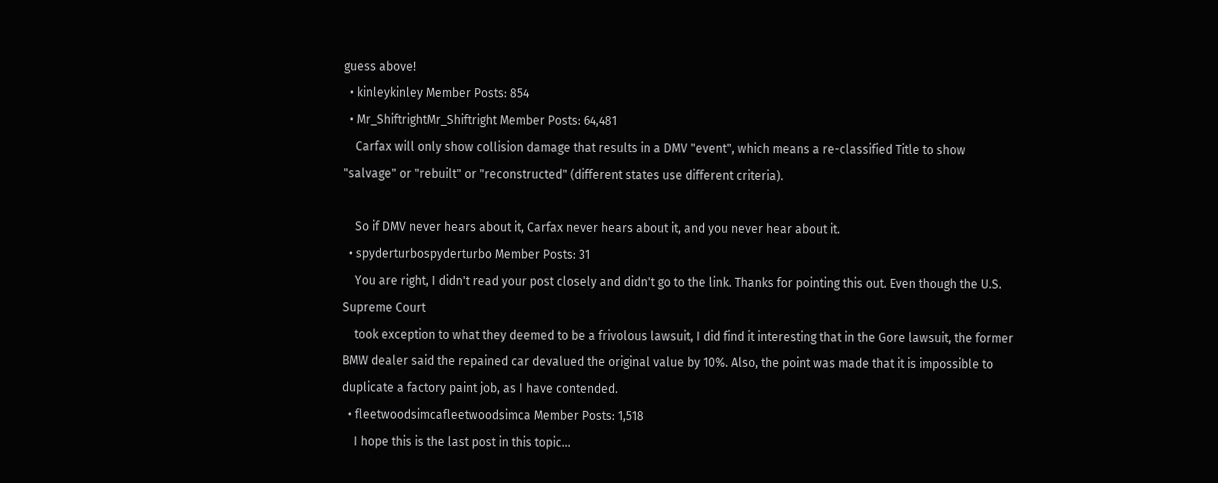guess above!
  • kinleykinley Member Posts: 854
  • Mr_ShiftrightMr_Shiftright Member Posts: 64,481
    Carfax will only show collision damage that results in a DMV "event", which means a re-classified Title to show "salvage" or "rebuilt" or "reconstructed" (different states use different criteria).

    So if DMV never hears about it, Carfax never hears about it, and you never hear about it.
  • spyderturbospyderturbo Member Posts: 31
    You are right, I didn't read your post closely and didn't go to the link. Thanks for pointing this out. Even though the U.S. Supreme Court
    took exception to what they deemed to be a frivolous lawsuit, I did find it interesting that in the Gore lawsuit, the former BMW dealer said the repained car devalued the original value by 10%. Also, the point was made that it is impossible to duplicate a factory paint job, as I have contended.
  • fleetwoodsimcafleetwoodsimca Member Posts: 1,518
    I hope this is the last post in this topic...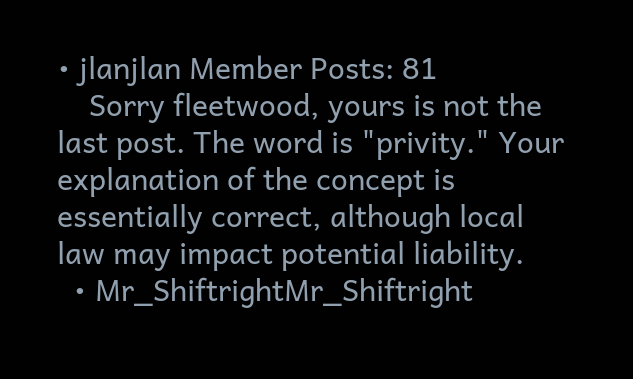• jlanjlan Member Posts: 81
    Sorry fleetwood, yours is not the last post. The word is "privity." Your explanation of the concept is essentially correct, although local law may impact potential liability.
  • Mr_ShiftrightMr_Shiftright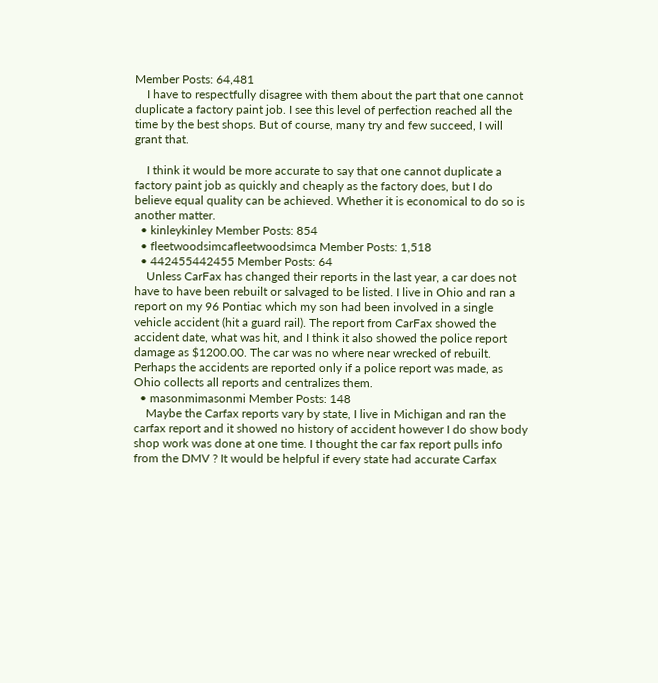Member Posts: 64,481
    I have to respectfully disagree with them about the part that one cannot duplicate a factory paint job. I see this level of perfection reached all the time by the best shops. But of course, many try and few succeed, I will grant that.

    I think it would be more accurate to say that one cannot duplicate a factory paint job as quickly and cheaply as the factory does, but I do believe equal quality can be achieved. Whether it is economical to do so is another matter.
  • kinleykinley Member Posts: 854
  • fleetwoodsimcafleetwoodsimca Member Posts: 1,518
  • 442455442455 Member Posts: 64
    Unless CarFax has changed their reports in the last year, a car does not have to have been rebuilt or salvaged to be listed. I live in Ohio and ran a report on my 96 Pontiac which my son had been involved in a single vehicle accident (hit a guard rail). The report from CarFax showed the accident date, what was hit, and I think it also showed the police report damage as $1200.00. The car was no where near wrecked of rebuilt. Perhaps the accidents are reported only if a police report was made, as Ohio collects all reports and centralizes them.
  • masonmimasonmi Member Posts: 148
    Maybe the Carfax reports vary by state, I live in Michigan and ran the carfax report and it showed no history of accident however I do show body shop work was done at one time. I thought the car fax report pulls info from the DMV ? It would be helpful if every state had accurate Carfax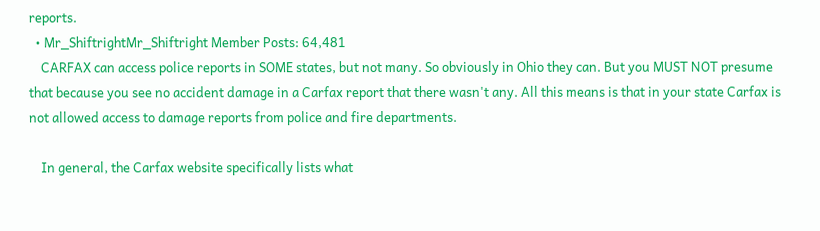reports.
  • Mr_ShiftrightMr_Shiftright Member Posts: 64,481
    CARFAX can access police reports in SOME states, but not many. So obviously in Ohio they can. But you MUST NOT presume that because you see no accident damage in a Carfax report that there wasn't any. All this means is that in your state Carfax is not allowed access to damage reports from police and fire departments.

    In general, the Carfax website specifically lists what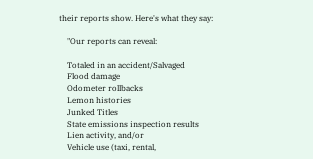their reports show. Here's what they say:

    "Our reports can reveal:

    Totaled in an accident/Salvaged
    Flood damage
    Odometer rollbacks
    Lemon histories
    Junked Titles
    State emissions inspection results
    Lien activity, and/or
    Vehicle use (taxi, rental,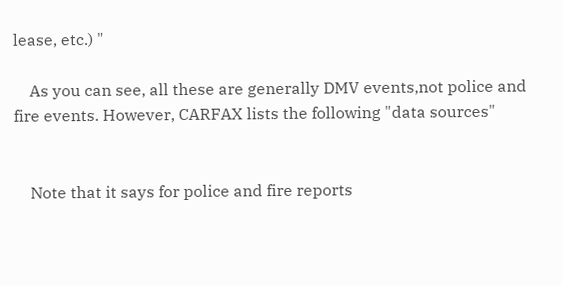lease, etc.) "

    As you can see, all these are generally DMV events,not police and fire events. However, CARFAX lists the following "data sources"


    Note that it says for police and fire reports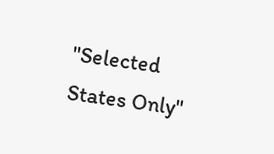"Selected States Only"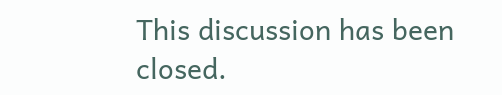This discussion has been closed.